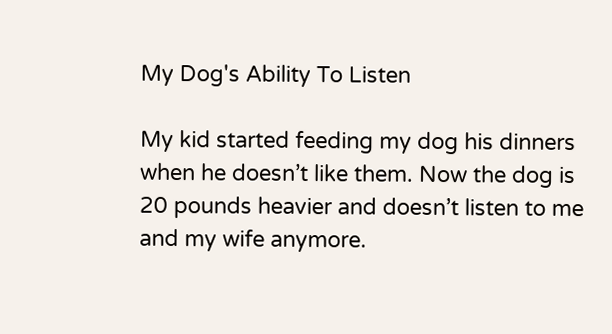My Dog's Ability To Listen

My kid started feeding my dog his dinners when he doesn’t like them. Now the dog is 20 pounds heavier and doesn’t listen to me and my wife anymore.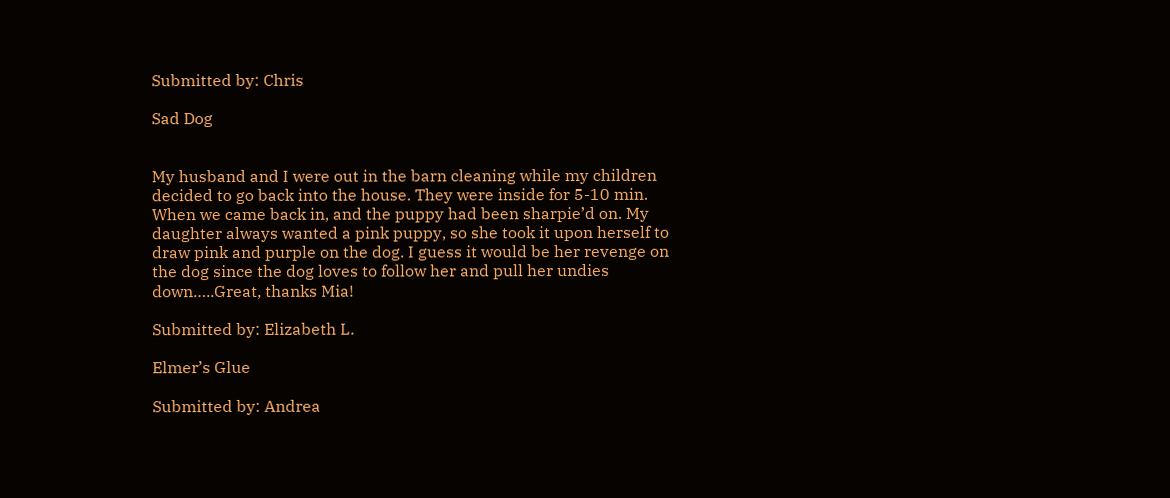Submitted by: Chris

Sad Dog


My husband and I were out in the barn cleaning while my children decided to go back into the house. They were inside for 5-10 min. When we came back in, and the puppy had been sharpie’d on. My daughter always wanted a pink puppy, so she took it upon herself to draw pink and purple on the dog. I guess it would be her revenge on the dog since the dog loves to follow her and pull her undies down…..Great, thanks Mia!

Submitted by: Elizabeth L.

Elmer’s Glue

Submitted by: Andrea